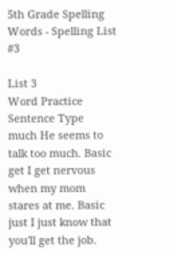5th Grade Spelling Words - Spelling List #3

List 3
Word Practice Sentence Type
much He seems to talk too much. Basic
get I get nervous when my mom stares at me. Basic
just I just know that you'll get the job.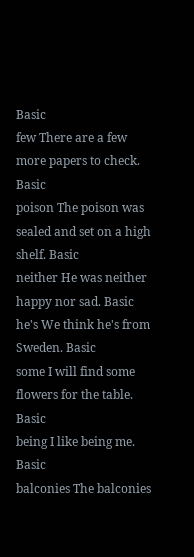Basic
few There are a few more papers to check. Basic
poison The poison was sealed and set on a high shelf. Basic
neither He was neither happy nor sad. Basic
he's We think he's from Sweden. Basic
some I will find some flowers for the table. Basic
being I like being me. Basic
balconies The balconies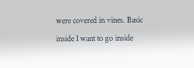were covered in vines. Basic
inside I want to go inside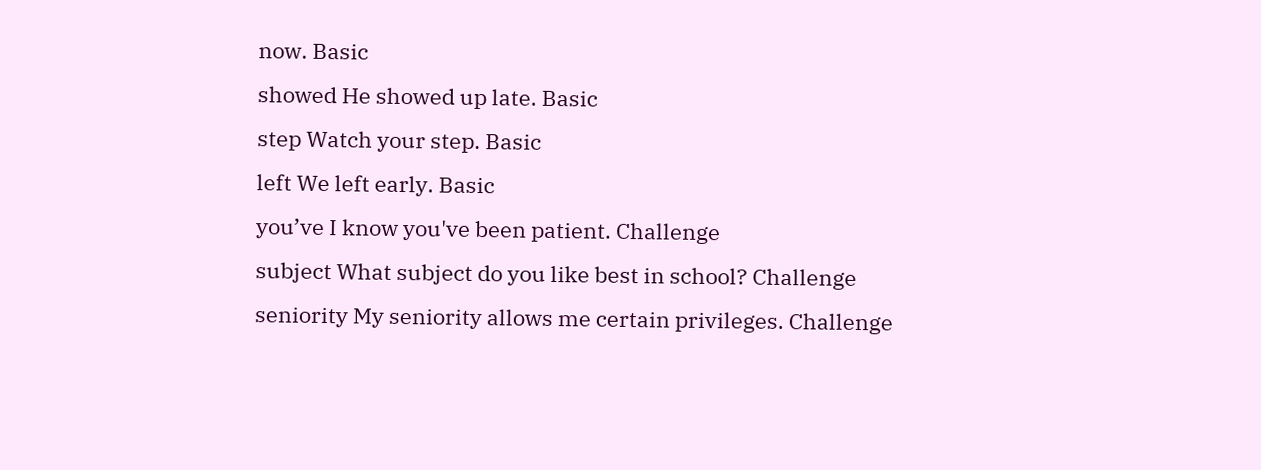now. Basic
showed He showed up late. Basic
step Watch your step. Basic
left We left early. Basic
you’ve I know you've been patient. Challenge
subject What subject do you like best in school? Challenge
seniority My seniority allows me certain privileges. Challenge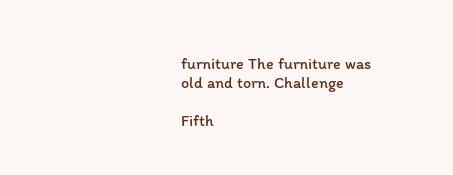furniture The furniture was old and torn. Challenge

Fifth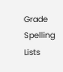Grade Spelling Lists